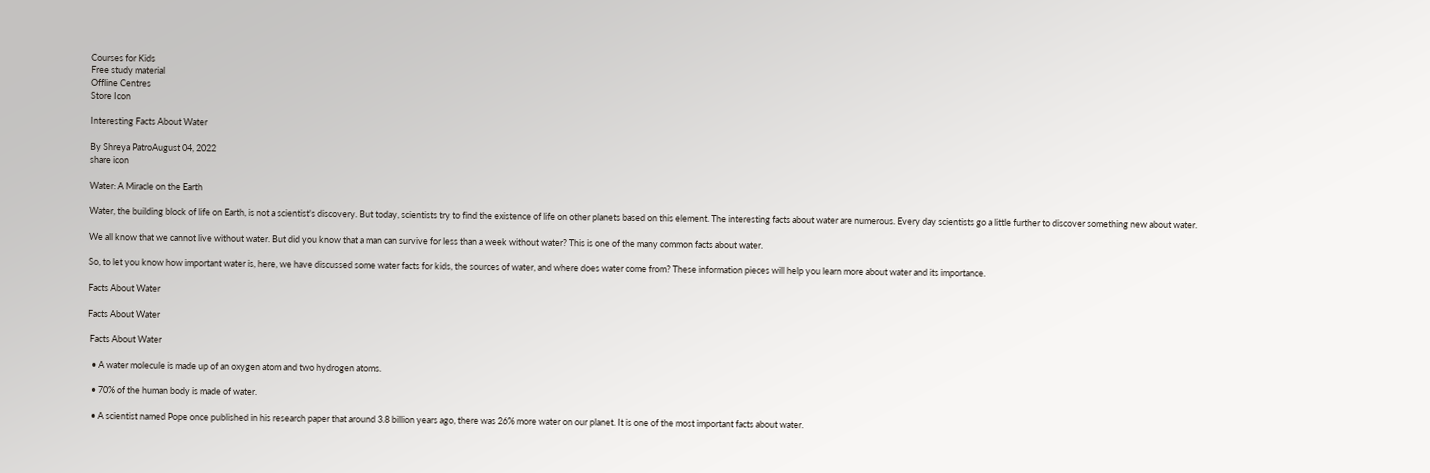Courses for Kids
Free study material
Offline Centres
Store Icon

Interesting Facts About Water

By Shreya PatroAugust 04, 2022
share icon

Water: A Miracle on the Earth

Water, the building block of life on Earth, is not a scientist's discovery. But today, scientists try to find the existence of life on other planets based on this element. The interesting facts about water are numerous. Every day scientists go a little further to discover something new about water.

We all know that we cannot live without water. But did you know that a man can survive for less than a week without water? This is one of the many common facts about water.

So, to let you know how important water is, here, we have discussed some water facts for kids, the sources of water, and where does water come from? These information pieces will help you learn more about water and its importance.

Facts About Water

Facts About Water

 Facts About Water

  • A water molecule is made up of an oxygen atom and two hydrogen atoms.

  • 70% of the human body is made of water.

  • A scientist named Pope once published in his research paper that around 3.8 billion years ago, there was 26% more water on our planet. It is one of the most important facts about water.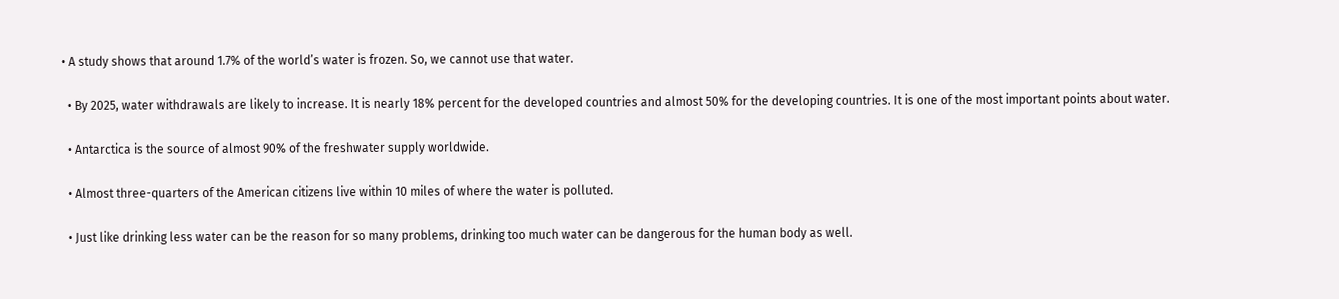• A study shows that around 1.7% of the world’s water is frozen. So, we cannot use that water.

  • By 2025, water withdrawals are likely to increase. It is nearly 18% percent for the developed countries and almost 50% for the developing countries. It is one of the most important points about water.

  • Antarctica is the source of almost 90% of the freshwater supply worldwide.

  • Almost three-quarters of the American citizens live within 10 miles of where the water is polluted.

  • Just like drinking less water can be the reason for so many problems, drinking too much water can be dangerous for the human body as well.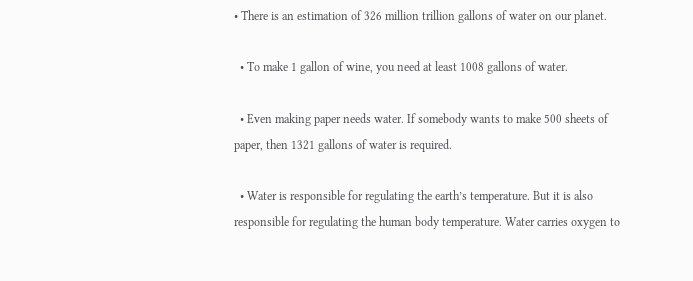• There is an estimation of 326 million trillion gallons of water on our planet.

  • To make 1 gallon of wine, you need at least 1008 gallons of water.

  • Even making paper needs water. If somebody wants to make 500 sheets of paper, then 1321 gallons of water is required.

  • Water is responsible for regulating the earth’s temperature. But it is also responsible for regulating the human body temperature. Water carries oxygen to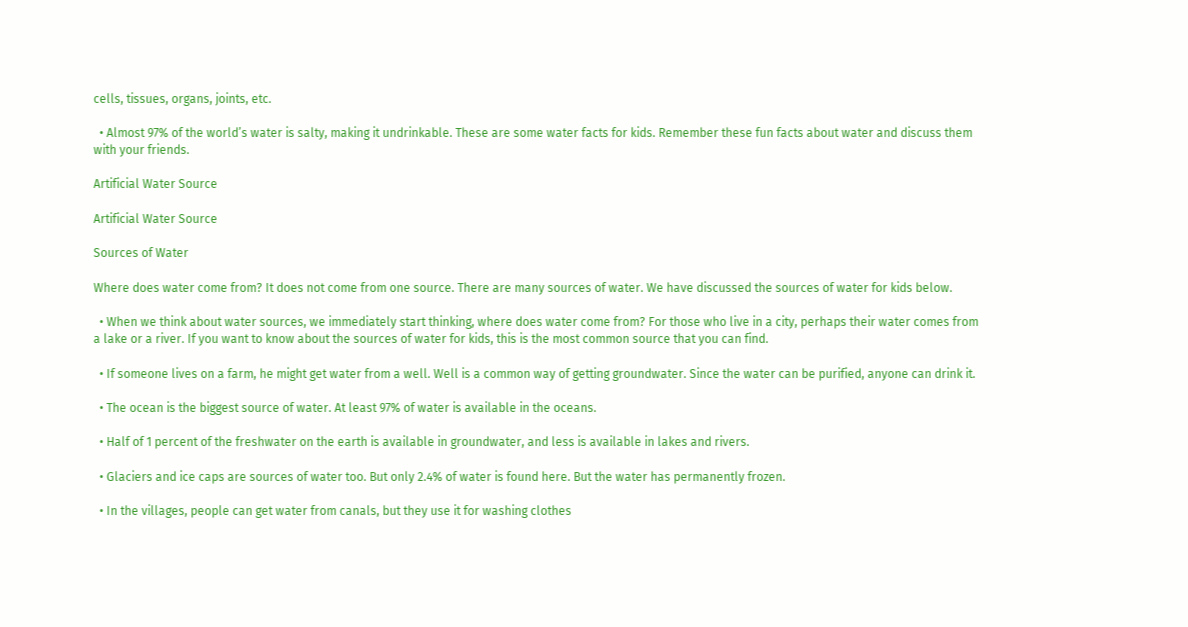cells, tissues, organs, joints, etc.

  • Almost 97% of the world’s water is salty, making it undrinkable. These are some water facts for kids. Remember these fun facts about water and discuss them with your friends.

Artificial Water Source

Artificial Water Source

Sources of Water

Where does water come from? It does not come from one source. There are many sources of water. We have discussed the sources of water for kids below.

  • When we think about water sources, we immediately start thinking, where does water come from? For those who live in a city, perhaps their water comes from a lake or a river. If you want to know about the sources of water for kids, this is the most common source that you can find.

  • If someone lives on a farm, he might get water from a well. Well is a common way of getting groundwater. Since the water can be purified, anyone can drink it.

  • The ocean is the biggest source of water. At least 97% of water is available in the oceans.

  • Half of 1 percent of the freshwater on the earth is available in groundwater, and less is available in lakes and rivers.

  • Glaciers and ice caps are sources of water too. But only 2.4% of water is found here. But the water has permanently frozen.

  • In the villages, people can get water from canals, but they use it for washing clothes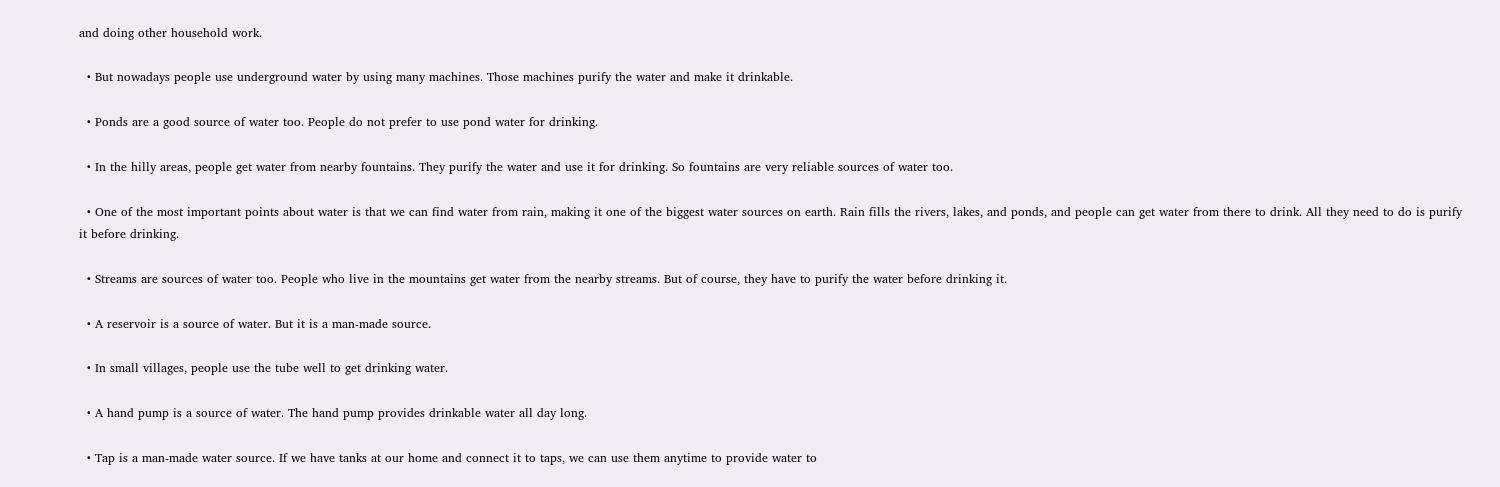and doing other household work.

  • But nowadays people use underground water by using many machines. Those machines purify the water and make it drinkable.

  • Ponds are a good source of water too. People do not prefer to use pond water for drinking.

  • In the hilly areas, people get water from nearby fountains. They purify the water and use it for drinking. So fountains are very reliable sources of water too.

  • One of the most important points about water is that we can find water from rain, making it one of the biggest water sources on earth. Rain fills the rivers, lakes, and ponds, and people can get water from there to drink. All they need to do is purify it before drinking.

  • Streams are sources of water too. People who live in the mountains get water from the nearby streams. But of course, they have to purify the water before drinking it.

  • A reservoir is a source of water. But it is a man-made source.

  • In small villages, people use the tube well to get drinking water.

  • A hand pump is a source of water. The hand pump provides drinkable water all day long.

  • Tap is a man-made water source. If we have tanks at our home and connect it to taps, we can use them anytime to provide water to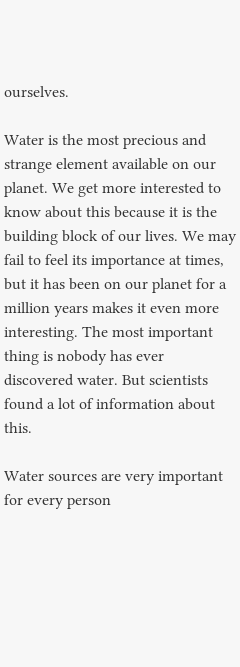ourselves.

Water is the most precious and strange element available on our planet. We get more interested to know about this because it is the building block of our lives. We may fail to feel its importance at times, but it has been on our planet for a million years makes it even more interesting. The most important thing is nobody has ever discovered water. But scientists found a lot of information about this.

Water sources are very important for every person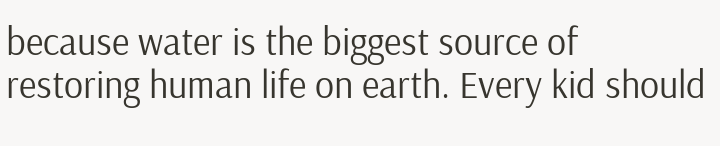because water is the biggest source of restoring human life on earth. Every kid should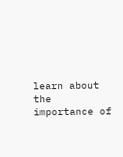learn about the importance of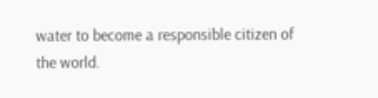water to become a responsible citizen of the world.